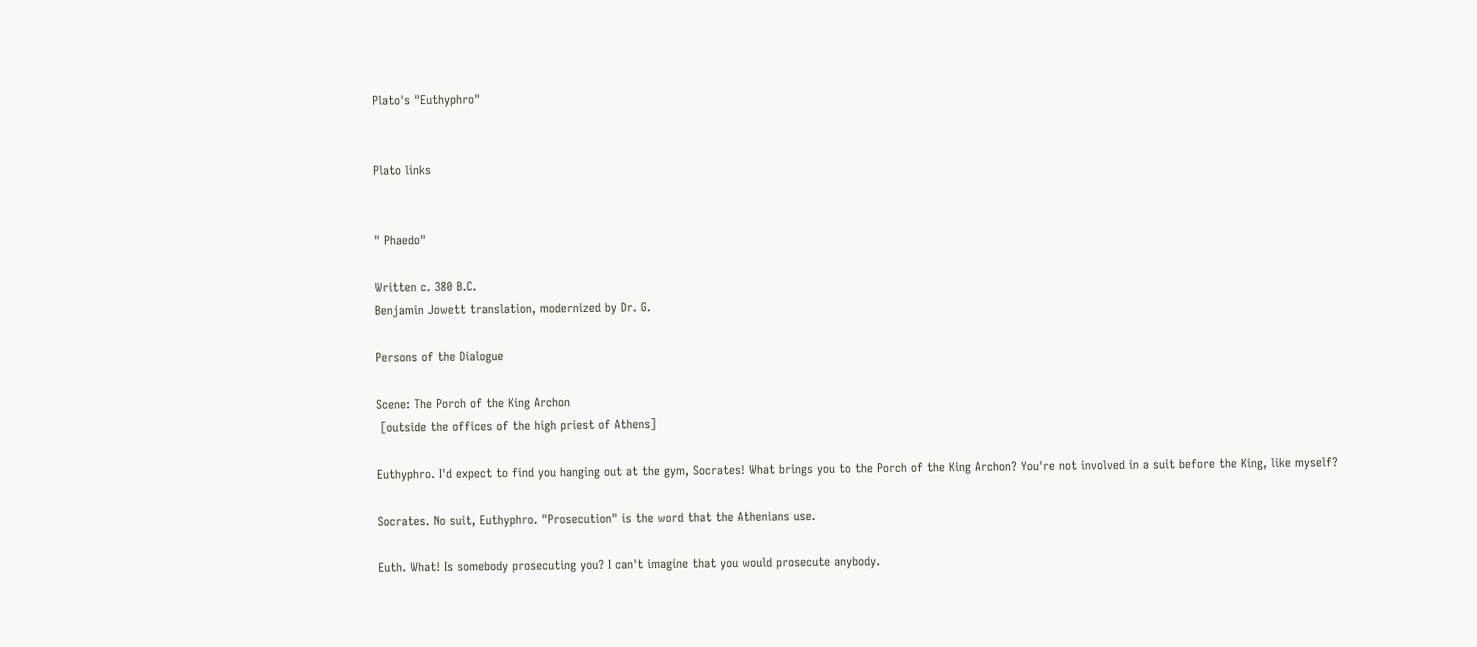Plato's "Euthyphro"


Plato links


" Phaedo"

Written c. 380 B.C.
Benjamin Jowett translation, modernized by Dr. G.

Persons of the Dialogue

Scene: The Porch of the King Archon
 [outside the offices of the high priest of Athens]

Euthyphro. I'd expect to find you hanging out at the gym, Socrates! What brings you to the Porch of the King Archon? You're not involved in a suit before the King, like myself?

Socrates. No suit, Euthyphro. "Prosecution" is the word that the Athenians use.

Euth. What! Is somebody prosecuting you? I can't imagine that you would prosecute anybody.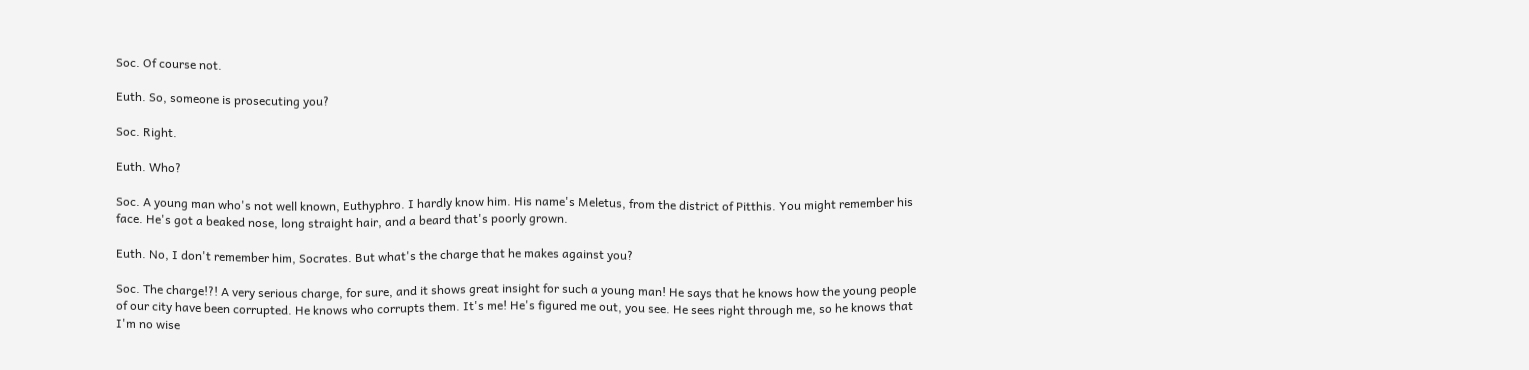Soc. Of course not.

Euth. So, someone is prosecuting you?

Soc. Right.

Euth. Who?

Soc. A young man who's not well known, Euthyphro. I hardly know him. His name's Meletus, from the district of Pitthis. You might remember his face. He's got a beaked nose, long straight hair, and a beard that's poorly grown.

Euth. No, I don't remember him, Socrates. But what's the charge that he makes against you?

Soc. The charge!?! A very serious charge, for sure, and it shows great insight for such a young man! He says that he knows how the young people of our city have been corrupted. He knows who corrupts them. It's me! He's figured me out, you see. He sees right through me, so he knows that I'm no wise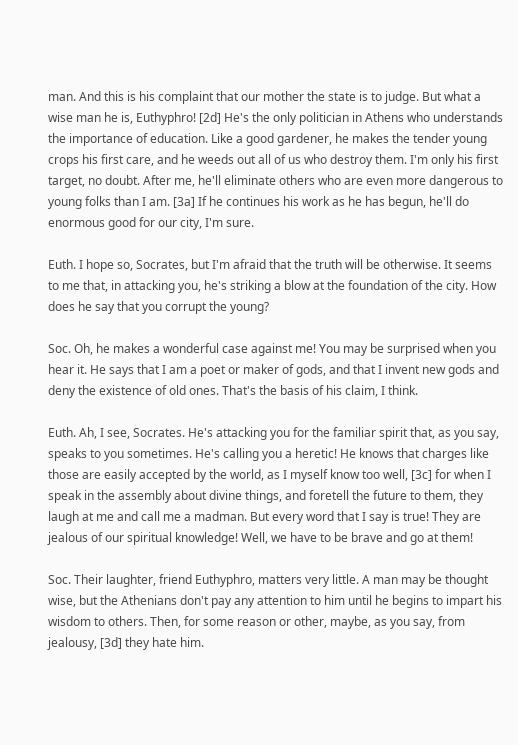man. And this is his complaint that our mother the state is to judge. But what a wise man he is, Euthyphro! [2d] He's the only politician in Athens who understands the importance of education. Like a good gardener, he makes the tender young crops his first care, and he weeds out all of us who destroy them. I'm only his first target, no doubt. After me, he'll eliminate others who are even more dangerous to young folks than I am. [3a] If he continues his work as he has begun, he'll do enormous good for our city, I'm sure.

Euth. I hope so, Socrates, but I'm afraid that the truth will be otherwise. It seems to me that, in attacking you, he's striking a blow at the foundation of the city. How does he say that you corrupt the young?

Soc. Oh, he makes a wonderful case against me! You may be surprised when you hear it. He says that I am a poet or maker of gods, and that I invent new gods and deny the existence of old ones. That's the basis of his claim, I think.

Euth. Ah, I see, Socrates. He's attacking you for the familiar spirit that, as you say, speaks to you sometimes. He's calling you a heretic! He knows that charges like those are easily accepted by the world, as I myself know too well, [3c] for when I speak in the assembly about divine things, and foretell the future to them, they laugh at me and call me a madman. But every word that I say is true! They are jealous of our spiritual knowledge! Well, we have to be brave and go at them!

Soc. Their laughter, friend Euthyphro, matters very little. A man may be thought wise, but the Athenians don't pay any attention to him until he begins to impart his wisdom to others. Then, for some reason or other, maybe, as you say, from jealousy, [3d] they hate him.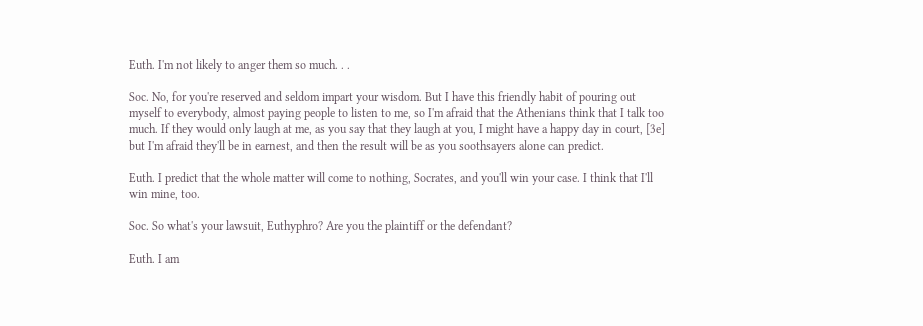Euth. I'm not likely to anger them so much. . .

Soc. No, for you're reserved and seldom impart your wisdom. But I have this friendly habit of pouring out myself to everybody, almost paying people to listen to me, so I'm afraid that the Athenians think that I talk too much. If they would only laugh at me, as you say that they laugh at you, I might have a happy day in court, [3e] but I'm afraid they'll be in earnest, and then the result will be as you soothsayers alone can predict.

Euth. I predict that the whole matter will come to nothing, Socrates, and you'll win your case. I think that I'll win mine, too.

Soc. So what's your lawsuit, Euthyphro? Are you the plaintiff or the defendant?

Euth. I am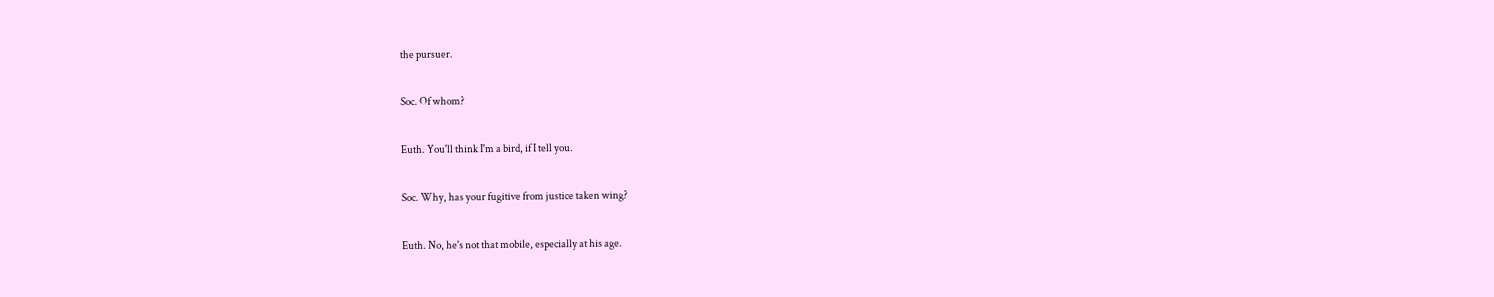the pursuer.

Soc. Of whom?

Euth. You'll think I'm a bird, if I tell you.

Soc. Why, has your fugitive from justice taken wing?

Euth. No, he's not that mobile, especially at his age.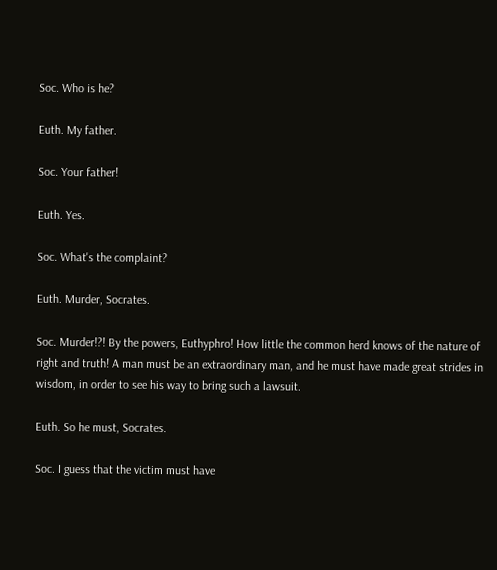Soc. Who is he?

Euth. My father.

Soc. Your father!

Euth. Yes.

Soc. What's the complaint?

Euth. Murder, Socrates.

Soc. Murder!?! By the powers, Euthyphro! How little the common herd knows of the nature of right and truth! A man must be an extraordinary man, and he must have made great strides in wisdom, in order to see his way to bring such a lawsuit.

Euth. So he must, Socrates.

Soc. I guess that the victim must have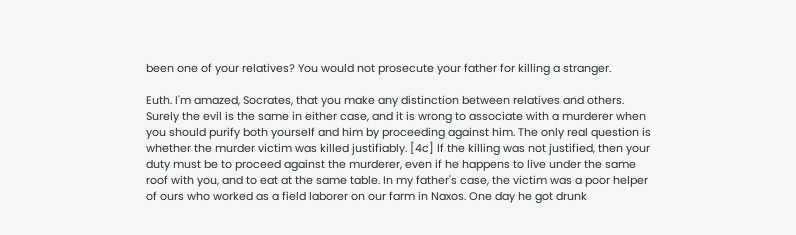been one of your relatives? You would not prosecute your father for killing a stranger.

Euth. I'm amazed, Socrates, that you make any distinction between relatives and others. Surely the evil is the same in either case, and it is wrong to associate with a murderer when you should purify both yourself and him by proceeding against him. The only real question is whether the murder victim was killed justifiably. [4c] If the killing was not justified, then your duty must be to proceed against the murderer, even if he happens to live under the same roof with you, and to eat at the same table. In my father's case, the victim was a poor helper of ours who worked as a field laborer on our farm in Naxos. One day he got drunk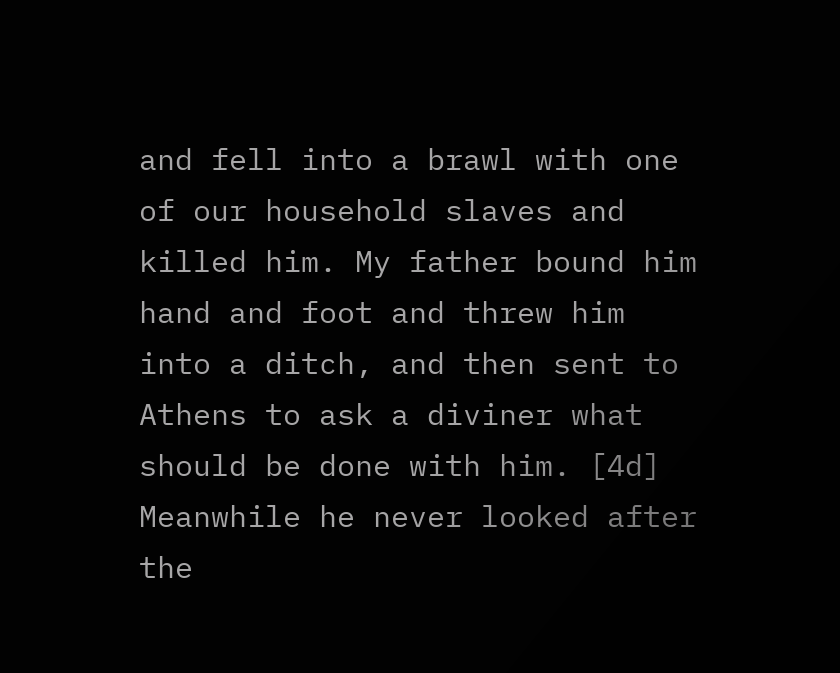and fell into a brawl with one of our household slaves and killed him. My father bound him hand and foot and threw him into a ditch, and then sent to Athens to ask a diviner what should be done with him. [4d] Meanwhile he never looked after the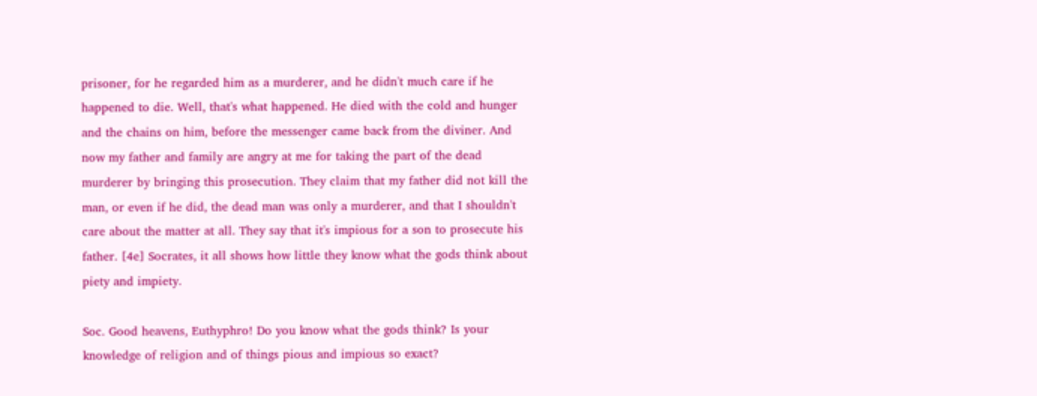prisoner, for he regarded him as a murderer, and he didn't much care if he happened to die. Well, that's what happened. He died with the cold and hunger and the chains on him, before the messenger came back from the diviner. And now my father and family are angry at me for taking the part of the dead murderer by bringing this prosecution. They claim that my father did not kill the man, or even if he did, the dead man was only a murderer, and that I shouldn't care about the matter at all. They say that it's impious for a son to prosecute his father. [4e] Socrates, it all shows how little they know what the gods think about piety and impiety.

Soc. Good heavens, Euthyphro! Do you know what the gods think? Is your knowledge of religion and of things pious and impious so exact?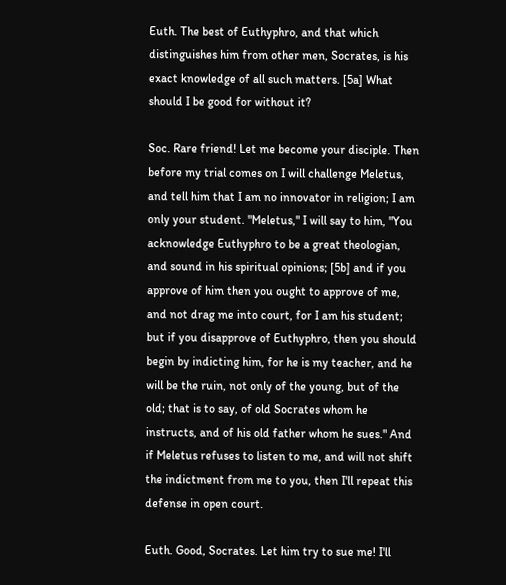Euth. The best of Euthyphro, and that which distinguishes him from other men, Socrates, is his exact knowledge of all such matters. [5a] What should I be good for without it?

Soc. Rare friend! Let me become your disciple. Then before my trial comes on I will challenge Meletus, and tell him that I am no innovator in religion; I am only your student. "Meletus," I will say to him, "You acknowledge Euthyphro to be a great theologian, and sound in his spiritual opinions; [5b] and if you approve of him then you ought to approve of me, and not drag me into court, for I am his student; but if you disapprove of Euthyphro, then you should begin by indicting him, for he is my teacher, and he will be the ruin, not only of the young, but of the old; that is to say, of old Socrates whom he instructs, and of his old father whom he sues." And if Meletus refuses to listen to me, and will not shift the indictment from me to you, then I'll repeat this defense in open court.

Euth. Good, Socrates. Let him try to sue me! I'll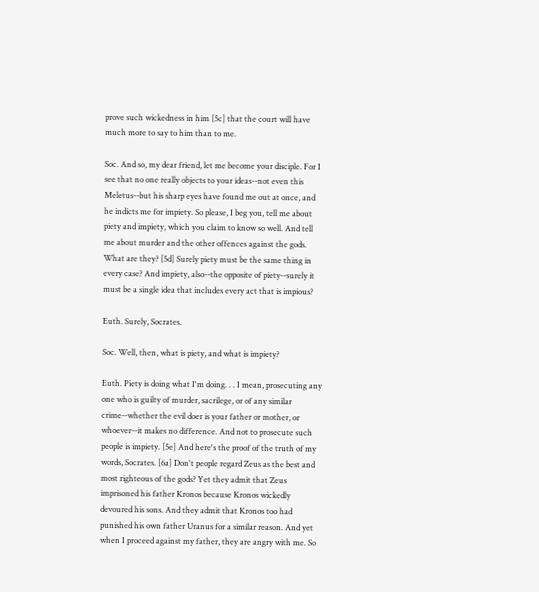prove such wickedness in him [5c] that the court will have much more to say to him than to me.

Soc. And so, my dear friend, let me become your disciple. For I see that no one really objects to your ideas--not even this Meletus--but his sharp eyes have found me out at once, and he indicts me for impiety. So please, I beg you, tell me about piety and impiety, which you claim to know so well. And tell me about murder and the other offences against the gods. What are they? [5d] Surely piety must be the same thing in every case? And impiety, also--the opposite of piety--surely it must be a single idea that includes every act that is impious?

Euth. Surely, Socrates.

Soc. Well, then, what is piety, and what is impiety?

Euth. Piety is doing what I'm doing. . . I mean, prosecuting any one who is guilty of murder, sacrilege, or of any similar crime--whether the evil doer is your father or mother, or whoever--it makes no difference. And not to prosecute such people is impiety. [5e] And here's the proof of the truth of my words, Socrates. [6a] Don't people regard Zeus as the best and most righteous of the gods? Yet they admit that Zeus imprisoned his father Kronos because Kronos wickedly devoured his sons. And they admit that Kronos too had punished his own father Uranus for a similar reason. And yet when I proceed against my father, they are angry with me. So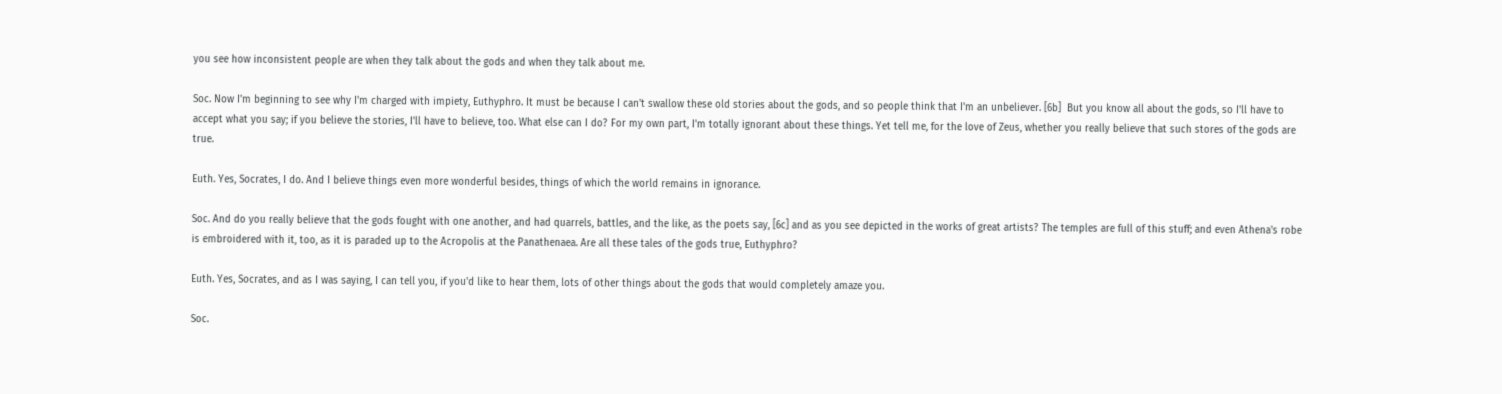you see how inconsistent people are when they talk about the gods and when they talk about me.

Soc. Now I'm beginning to see why I'm charged with impiety, Euthyphro. It must be because I can't swallow these old stories about the gods, and so people think that I'm an unbeliever. [6b]  But you know all about the gods, so I'll have to accept what you say; if you believe the stories, I'll have to believe, too. What else can I do? For my own part, I'm totally ignorant about these things. Yet tell me, for the love of Zeus, whether you really believe that such stores of the gods are true.

Euth. Yes, Socrates, I do. And I believe things even more wonderful besides, things of which the world remains in ignorance.

Soc. And do you really believe that the gods fought with one another, and had quarrels, battles, and the like, as the poets say, [6c] and as you see depicted in the works of great artists? The temples are full of this stuff; and even Athena's robe is embroidered with it, too, as it is paraded up to the Acropolis at the Panathenaea. Are all these tales of the gods true, Euthyphro?

Euth. Yes, Socrates, and as I was saying, I can tell you, if you'd like to hear them, lots of other things about the gods that would completely amaze you.

Soc.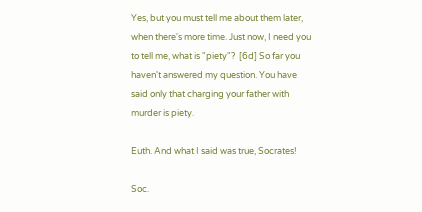Yes, but you must tell me about them later, when there's more time. Just now, I need you to tell me, what is "piety"?  [6d] So far you haven't answered my question. You have said only that charging your father with murder is piety.

Euth. And what I said was true, Socrates!

Soc.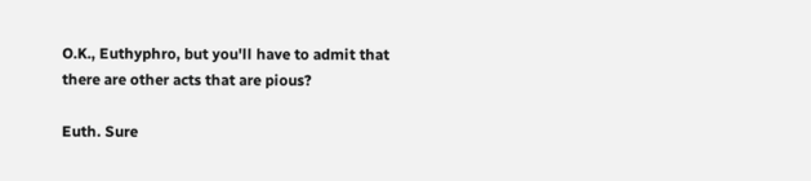O.K., Euthyphro, but you'll have to admit that there are other acts that are pious?

Euth. Sure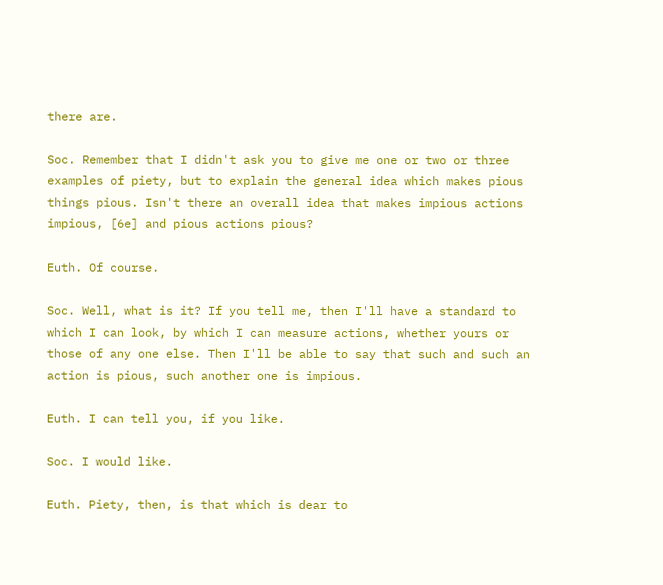there are.

Soc. Remember that I didn't ask you to give me one or two or three examples of piety, but to explain the general idea which makes pious things pious. Isn't there an overall idea that makes impious actions impious, [6e] and pious actions pious?

Euth. Of course.

Soc. Well, what is it? If you tell me, then I'll have a standard to which I can look, by which I can measure actions, whether yours or those of any one else. Then I'll be able to say that such and such an action is pious, such another one is impious.

Euth. I can tell you, if you like.

Soc. I would like.

Euth. Piety, then, is that which is dear to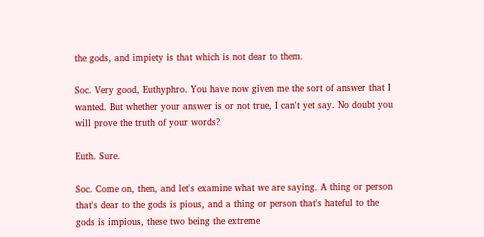the gods, and impiety is that which is not dear to them.

Soc. Very good, Euthyphro. You have now given me the sort of answer that I wanted. But whether your answer is or not true, I can't yet say. No doubt you will prove the truth of your words?

Euth. Sure.

Soc. Come on, then, and let's examine what we are saying. A thing or person that's dear to the gods is pious, and a thing or person that's hateful to the gods is impious, these two being the extreme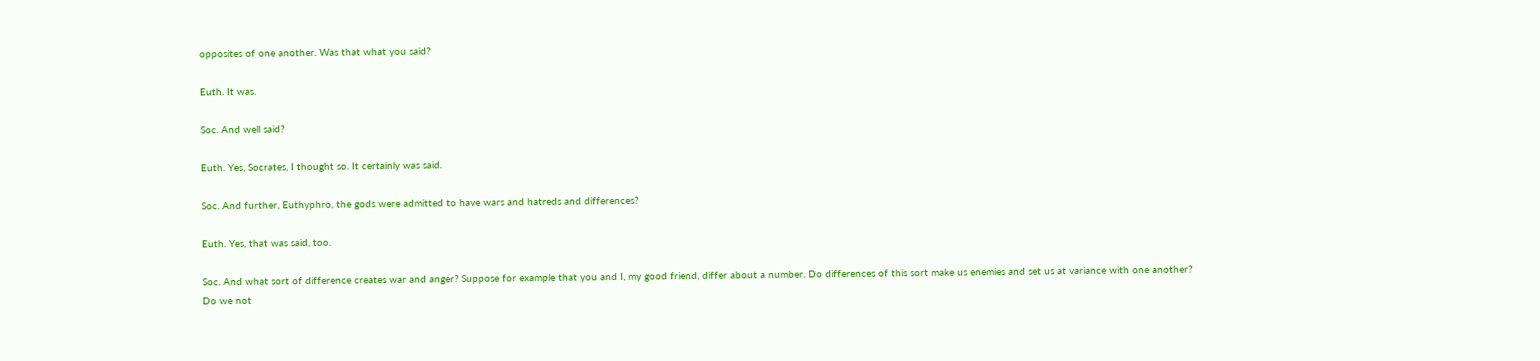opposites of one another. Was that what you said?

Euth. It was.

Soc. And well said?

Euth. Yes, Socrates, I thought so. It certainly was said.

Soc. And further, Euthyphro, the gods were admitted to have wars and hatreds and differences?

Euth. Yes, that was said, too.

Soc. And what sort of difference creates war and anger? Suppose for example that you and I, my good friend, differ about a number. Do differences of this sort make us enemies and set us at variance with one another? Do we not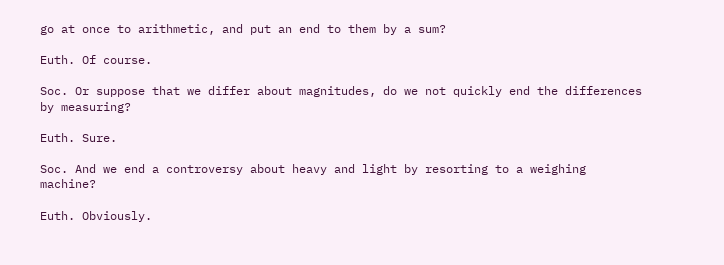go at once to arithmetic, and put an end to them by a sum?

Euth. Of course.

Soc. Or suppose that we differ about magnitudes, do we not quickly end the differences by measuring?

Euth. Sure.

Soc. And we end a controversy about heavy and light by resorting to a weighing machine?

Euth. Obviously.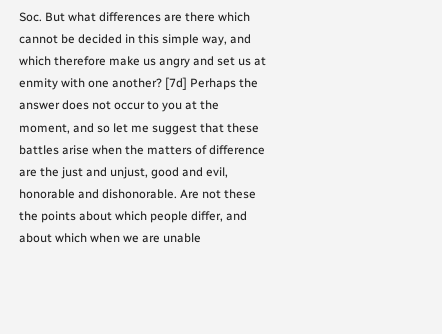Soc. But what differences are there which cannot be decided in this simple way, and which therefore make us angry and set us at enmity with one another? [7d] Perhaps the answer does not occur to you at the moment, and so let me suggest that these battles arise when the matters of difference are the just and unjust, good and evil, honorable and dishonorable. Are not these the points about which people differ, and about which when we are unable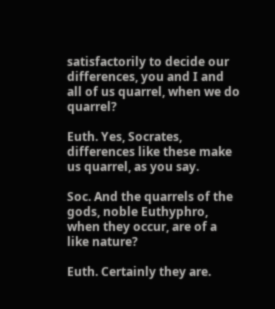satisfactorily to decide our differences, you and I and all of us quarrel, when we do quarrel?

Euth. Yes, Socrates, differences like these make us quarrel, as you say.

Soc. And the quarrels of the gods, noble Euthyphro, when they occur, are of a like nature?

Euth. Certainly they are.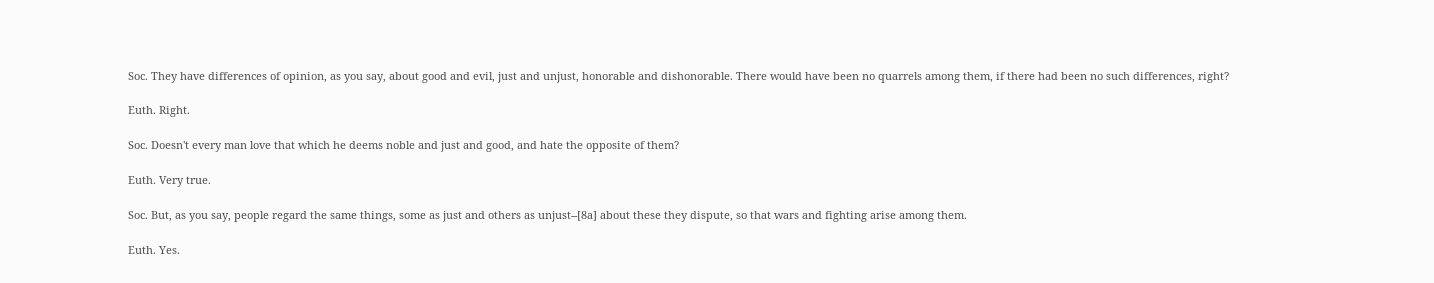Soc. They have differences of opinion, as you say, about good and evil, just and unjust, honorable and dishonorable. There would have been no quarrels among them, if there had been no such differences, right?

Euth. Right.

Soc. Doesn't every man love that which he deems noble and just and good, and hate the opposite of them?

Euth. Very true.

Soc. But, as you say, people regard the same things, some as just and others as unjust--[8a] about these they dispute, so that wars and fighting arise among them.

Euth. Yes.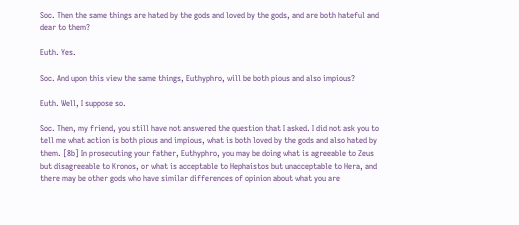Soc. Then the same things are hated by the gods and loved by the gods, and are both hateful and dear to them?

Euth. Yes.

Soc. And upon this view the same things, Euthyphro, will be both pious and also impious?

Euth. Well, I suppose so.

Soc. Then, my friend, you still have not answered the question that I asked. I did not ask you to tell me what action is both pious and impious, what is both loved by the gods and also hated by them. [8b] In prosecuting your father, Euthyphro, you may be doing what is agreeable to Zeus but disagreeable to Kronos, or what is acceptable to Hephaistos but unacceptable to Hera, and there may be other gods who have similar differences of opinion about what you are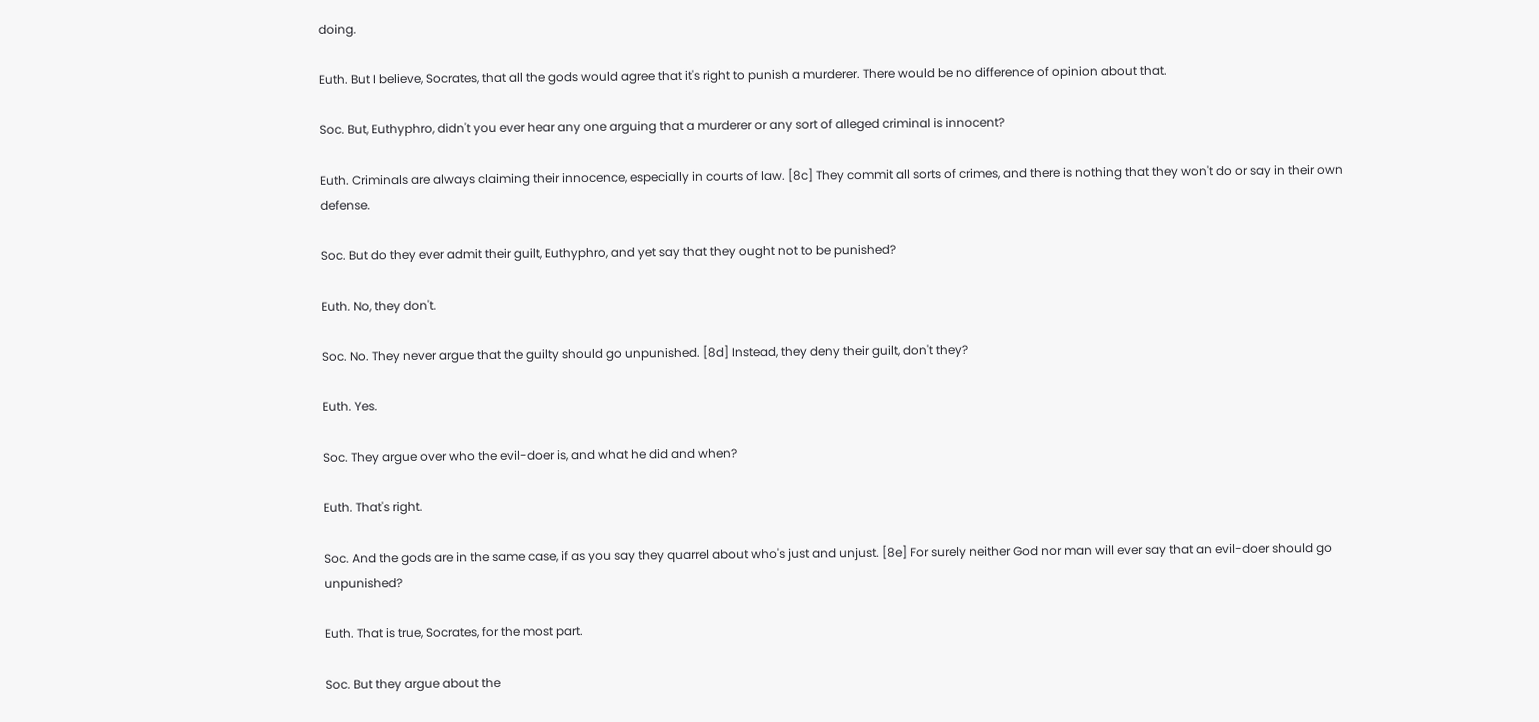doing.

Euth. But I believe, Socrates, that all the gods would agree that it's right to punish a murderer. There would be no difference of opinion about that.

Soc. But, Euthyphro, didn't you ever hear any one arguing that a murderer or any sort of alleged criminal is innocent?

Euth. Criminals are always claiming their innocence, especially in courts of law. [8c] They commit all sorts of crimes, and there is nothing that they won't do or say in their own defense.

Soc. But do they ever admit their guilt, Euthyphro, and yet say that they ought not to be punished?

Euth. No, they don't.

Soc. No. They never argue that the guilty should go unpunished. [8d] Instead, they deny their guilt, don't they?

Euth. Yes.

Soc. They argue over who the evil-doer is, and what he did and when?

Euth. That's right.

Soc. And the gods are in the same case, if as you say they quarrel about who's just and unjust. [8e] For surely neither God nor man will ever say that an evil-doer should go unpunished?

Euth. That is true, Socrates, for the most part.

Soc. But they argue about the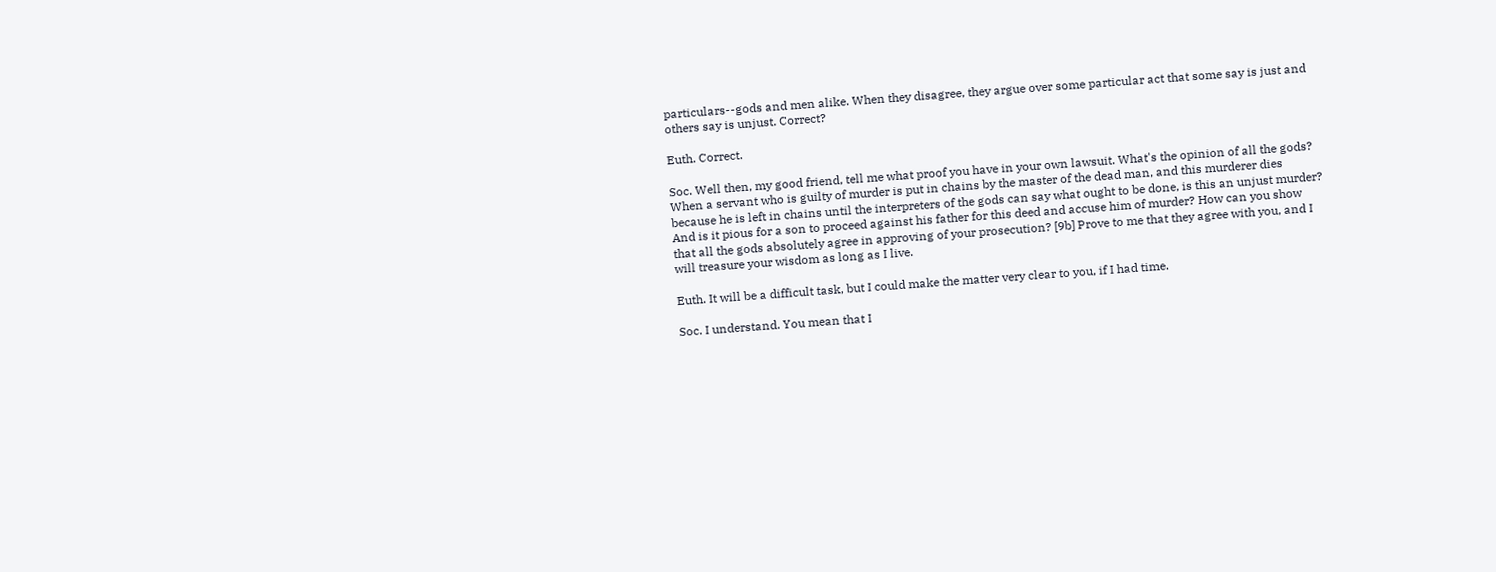particulars--gods and men alike. When they disagree, they argue over some particular act that some say is just and others say is unjust. Correct?

Euth. Correct.

Soc. Well then, my good friend, tell me what proof you have in your own lawsuit. What's the opinion of all the gods? When a servant who is guilty of murder is put in chains by the master of the dead man, and this murderer dies because he is left in chains until the interpreters of the gods can say what ought to be done, is this an unjust murder? And is it pious for a son to proceed against his father for this deed and accuse him of murder? How can you show that all the gods absolutely agree in approving of your prosecution? [9b] Prove to me that they agree with you, and I will treasure your wisdom as long as I live.

Euth. It will be a difficult task, but I could make the matter very clear to you, if I had time.

Soc. I understand. You mean that I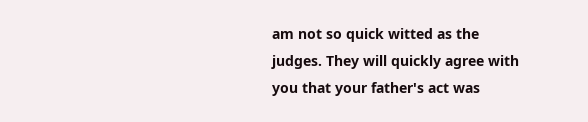am not so quick witted as the judges. They will quickly agree with you that your father's act was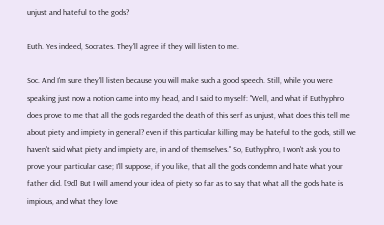unjust and hateful to the gods?

Euth. Yes indeed, Socrates. They'll agree if they will listen to me.

Soc. And I'm sure they'll listen because you will make such a good speech. Still, while you were speaking just now a notion came into my head, and I said to myself: "Well, and what if Euthyphro does prove to me that all the gods regarded the death of this serf as unjust, what does this tell me about piety and impiety in general? even if this particular killing may be hateful to the gods, still we haven't said what piety and impiety are, in and of themselves." So, Euthyphro, I won't ask you to prove your particular case; I'll suppose, if you like, that all the gods condemn and hate what your father did. [9d] But I will amend your idea of piety so far as to say that what all the gods hate is impious, and what they love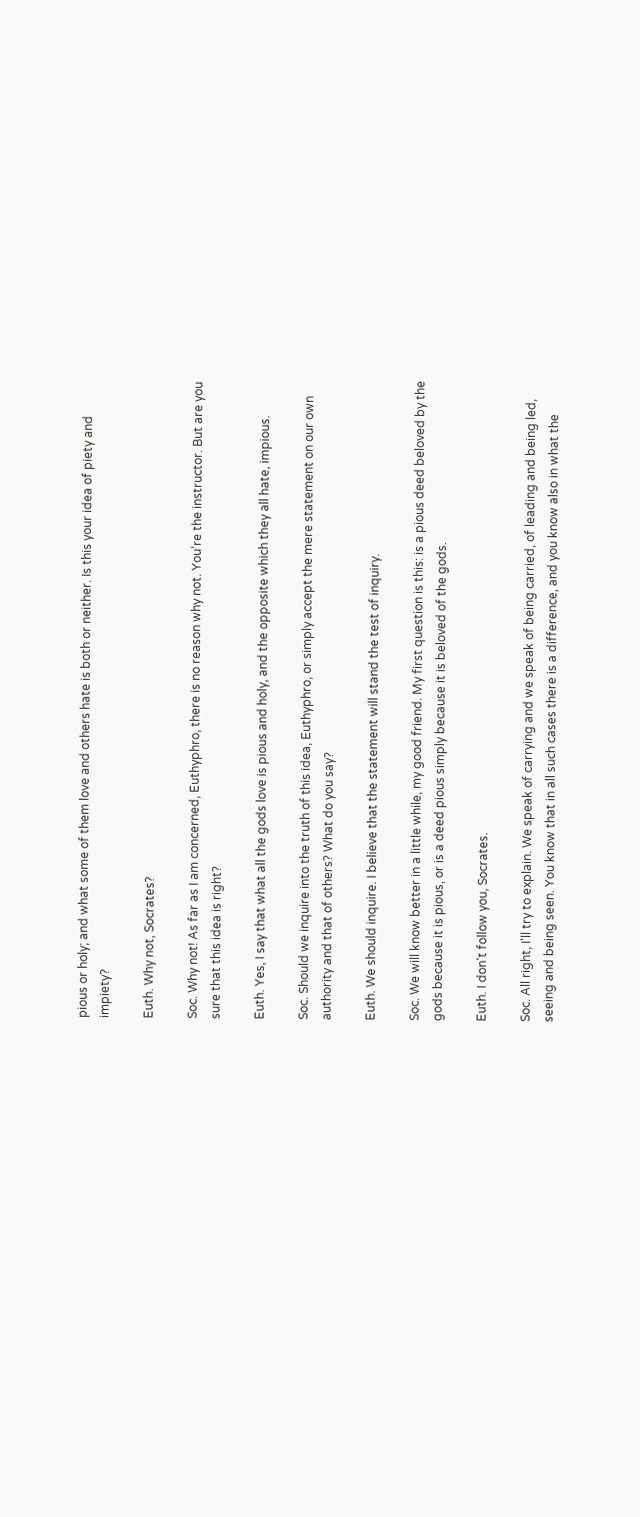pious or holy; and what some of them love and others hate is both or neither. Is this your idea of piety and impiety?

Euth. Why not, Socrates?

Soc. Why not! As far as I am concerned, Euthyphro, there is no reason why not. You're the instructor. But are you sure that this idea is right?

Euth. Yes, I say that what all the gods love is pious and holy, and the opposite which they all hate, impious.

Soc. Should we inquire into the truth of this idea, Euthyphro, or simply accept the mere statement on our own authority and that of others? What do you say?

Euth. We should inquire. I believe that the statement will stand the test of inquiry.

Soc. We will know better in a little while, my good friend. My first question is this: is a pious deed beloved by the gods because it is pious, or is a deed pious simply because it is beloved of the gods.

Euth. I don't follow you, Socrates.

Soc. All right, I'll try to explain. We speak of carrying and we speak of being carried, of leading and being led, seeing and being seen. You know that in all such cases there is a difference, and you know also in what the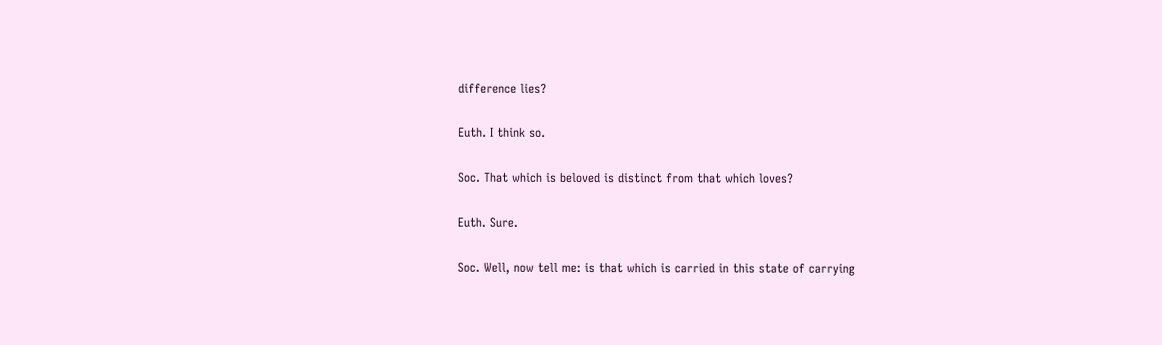difference lies?

Euth. I think so.

Soc. That which is beloved is distinct from that which loves?

Euth. Sure.

Soc. Well, now tell me: is that which is carried in this state of carrying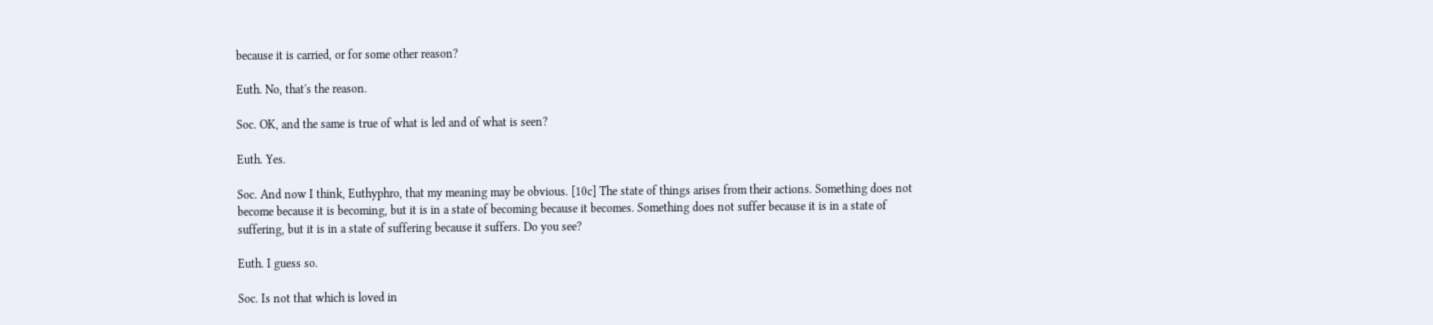because it is carried, or for some other reason?

Euth. No, that's the reason.

Soc. OK, and the same is true of what is led and of what is seen?

Euth. Yes.

Soc. And now I think, Euthyphro, that my meaning may be obvious. [10c] The state of things arises from their actions. Something does not become because it is becoming, but it is in a state of becoming because it becomes. Something does not suffer because it is in a state of suffering, but it is in a state of suffering because it suffers. Do you see?

Euth. I guess so.

Soc. Is not that which is loved in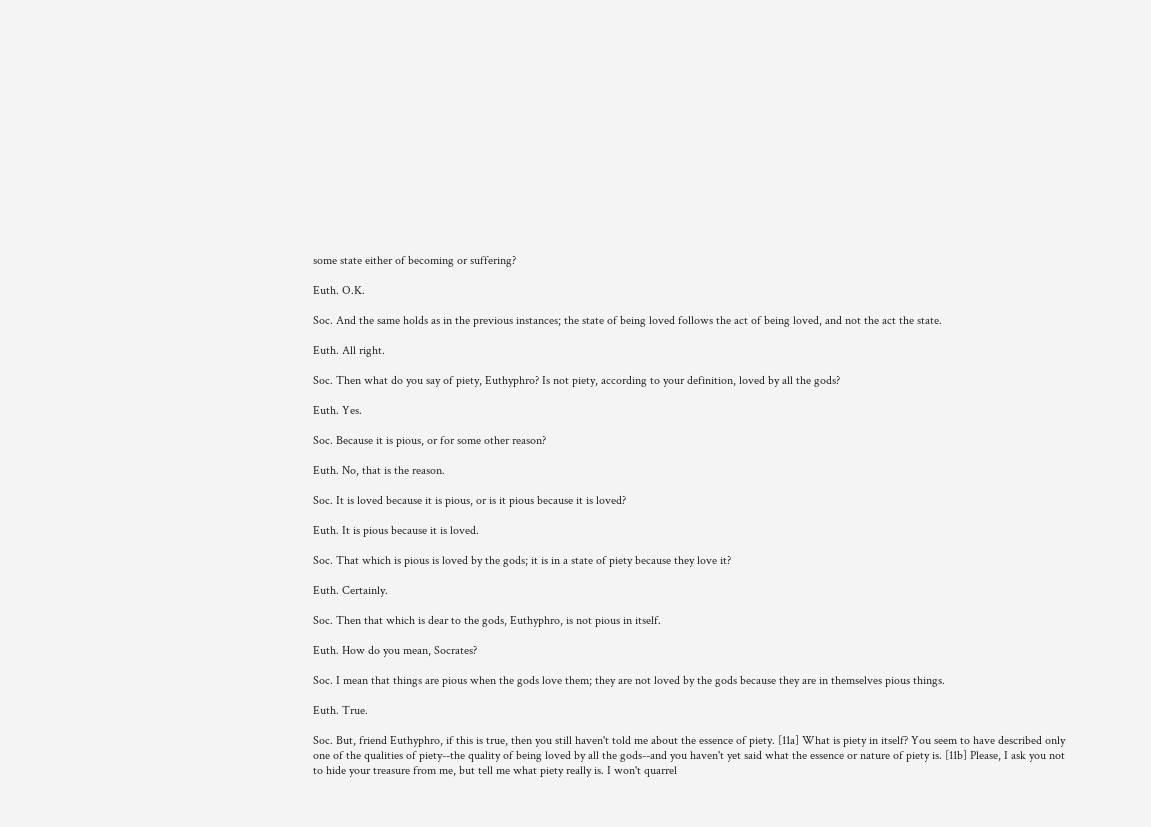some state either of becoming or suffering?

Euth. O.K.

Soc. And the same holds as in the previous instances; the state of being loved follows the act of being loved, and not the act the state.

Euth. All right.

Soc. Then what do you say of piety, Euthyphro? Is not piety, according to your definition, loved by all the gods?

Euth. Yes.

Soc. Because it is pious, or for some other reason?

Euth. No, that is the reason.

Soc. It is loved because it is pious, or is it pious because it is loved?

Euth. It is pious because it is loved.

Soc. That which is pious is loved by the gods; it is in a state of piety because they love it?

Euth. Certainly.

Soc. Then that which is dear to the gods, Euthyphro, is not pious in itself.

Euth. How do you mean, Socrates?

Soc. I mean that things are pious when the gods love them; they are not loved by the gods because they are in themselves pious things.

Euth. True.

Soc. But, friend Euthyphro, if this is true, then you still haven't told me about the essence of piety. [11a] What is piety in itself? You seem to have described only one of the qualities of piety--the quality of being loved by all the gods--and you haven't yet said what the essence or nature of piety is. [11b] Please, I ask you not to hide your treasure from me, but tell me what piety really is. I won't quarrel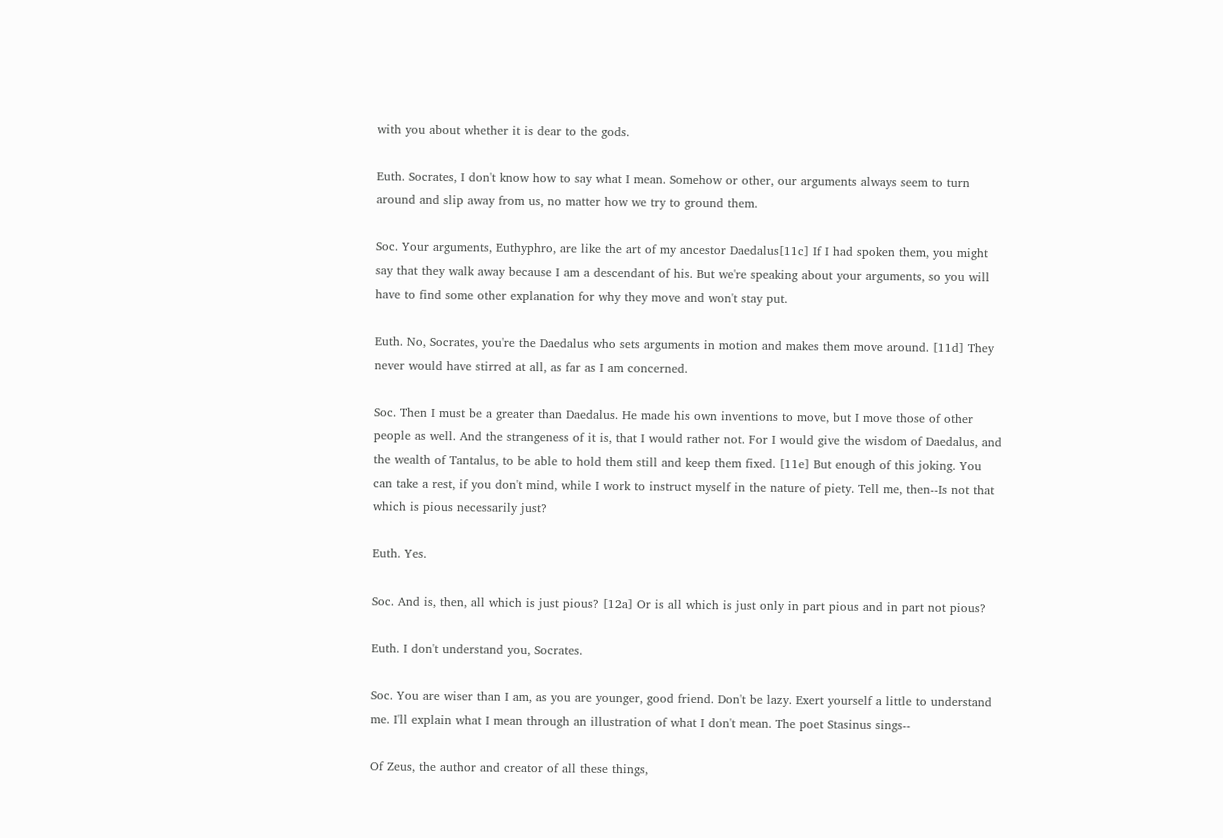with you about whether it is dear to the gods.

Euth. Socrates, I don't know how to say what I mean. Somehow or other, our arguments always seem to turn around and slip away from us, no matter how we try to ground them.

Soc. Your arguments, Euthyphro, are like the art of my ancestor Daedalus[11c] If I had spoken them, you might say that they walk away because I am a descendant of his. But we're speaking about your arguments, so you will have to find some other explanation for why they move and won't stay put.

Euth. No, Socrates, you're the Daedalus who sets arguments in motion and makes them move around. [11d] They never would have stirred at all, as far as I am concerned.

Soc. Then I must be a greater than Daedalus. He made his own inventions to move, but I move those of other people as well. And the strangeness of it is, that I would rather not. For I would give the wisdom of Daedalus, and the wealth of Tantalus, to be able to hold them still and keep them fixed. [11e] But enough of this joking. You can take a rest, if you don't mind, while I work to instruct myself in the nature of piety. Tell me, then--Is not that which is pious necessarily just?

Euth. Yes.

Soc. And is, then, all which is just pious? [12a] Or is all which is just only in part pious and in part not pious?

Euth. I don't understand you, Socrates.

Soc. You are wiser than I am, as you are younger, good friend. Don't be lazy. Exert yourself a little to understand me. I'll explain what I mean through an illustration of what I don't mean. The poet Stasinus sings--

Of Zeus, the author and creator of all these things,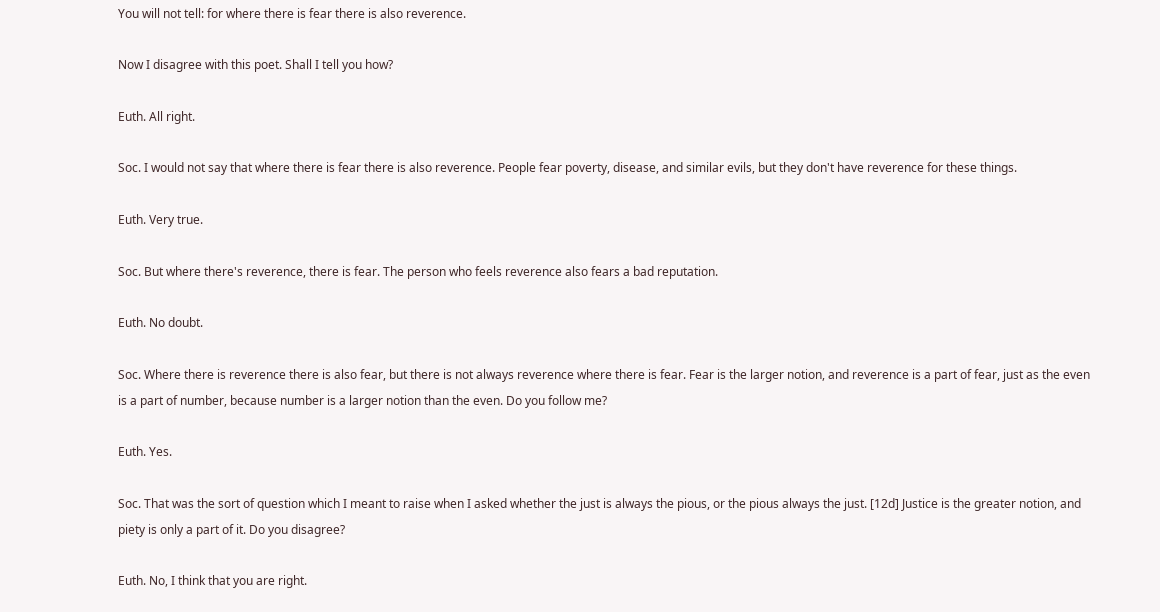You will not tell: for where there is fear there is also reverence.

Now I disagree with this poet. Shall I tell you how?

Euth. All right.

Soc. I would not say that where there is fear there is also reverence. People fear poverty, disease, and similar evils, but they don't have reverence for these things.

Euth. Very true.

Soc. But where there's reverence, there is fear. The person who feels reverence also fears a bad reputation.

Euth. No doubt.

Soc. Where there is reverence there is also fear, but there is not always reverence where there is fear. Fear is the larger notion, and reverence is a part of fear, just as the even is a part of number, because number is a larger notion than the even. Do you follow me?

Euth. Yes.

Soc. That was the sort of question which I meant to raise when I asked whether the just is always the pious, or the pious always the just. [12d] Justice is the greater notion, and piety is only a part of it. Do you disagree?

Euth. No, I think that you are right.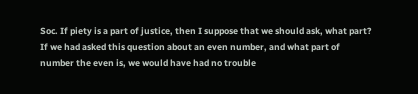Soc. If piety is a part of justice, then I suppose that we should ask, what part? If we had asked this question about an even number, and what part of number the even is, we would have had no trouble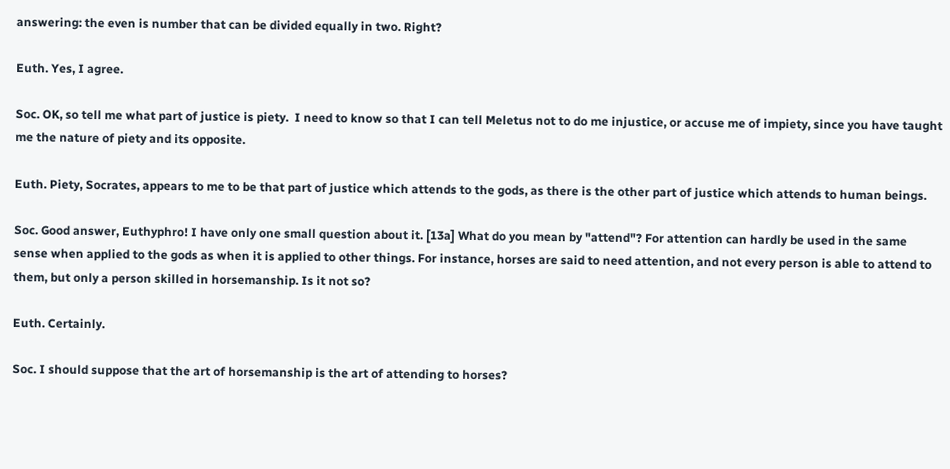answering: the even is number that can be divided equally in two. Right?

Euth. Yes, I agree.

Soc. OK, so tell me what part of justice is piety.  I need to know so that I can tell Meletus not to do me injustice, or accuse me of impiety, since you have taught me the nature of piety and its opposite.

Euth. Piety, Socrates, appears to me to be that part of justice which attends to the gods, as there is the other part of justice which attends to human beings.

Soc. Good answer, Euthyphro! I have only one small question about it. [13a] What do you mean by "attend"? For attention can hardly be used in the same sense when applied to the gods as when it is applied to other things. For instance, horses are said to need attention, and not every person is able to attend to them, but only a person skilled in horsemanship. Is it not so?

Euth. Certainly.

Soc. I should suppose that the art of horsemanship is the art of attending to horses?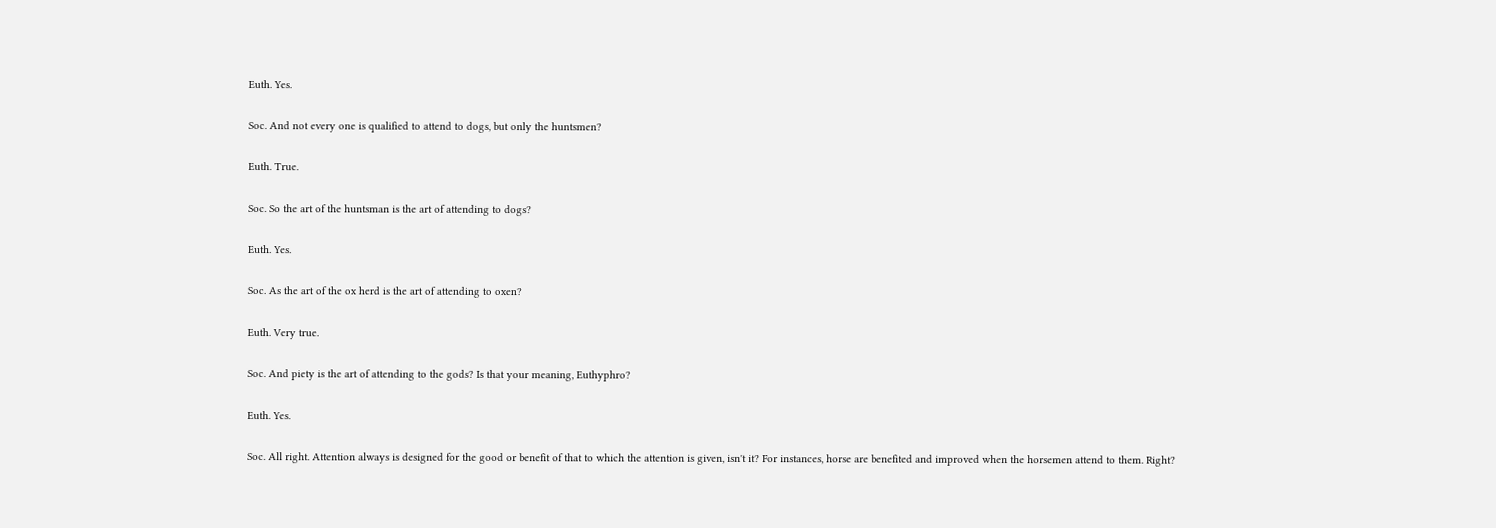Euth. Yes.

Soc. And not every one is qualified to attend to dogs, but only the huntsmen?

Euth. True.

Soc. So the art of the huntsman is the art of attending to dogs?

Euth. Yes.

Soc. As the art of the ox herd is the art of attending to oxen?

Euth. Very true.

Soc. And piety is the art of attending to the gods? Is that your meaning, Euthyphro?

Euth. Yes.

Soc. All right. Attention always is designed for the good or benefit of that to which the attention is given, isn't it? For instances, horse are benefited and improved when the horsemen attend to them. Right?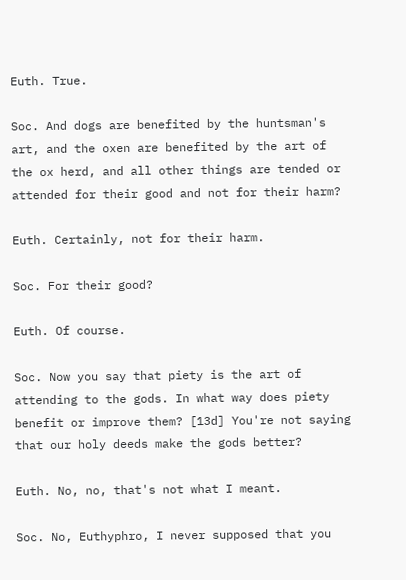Euth. True.

Soc. And dogs are benefited by the huntsman's art, and the oxen are benefited by the art of the ox herd, and all other things are tended or attended for their good and not for their harm?

Euth. Certainly, not for their harm.

Soc. For their good?

Euth. Of course.

Soc. Now you say that piety is the art of attending to the gods. In what way does piety benefit or improve them? [13d] You're not saying that our holy deeds make the gods better?

Euth. No, no, that's not what I meant.

Soc. No, Euthyphro, I never supposed that you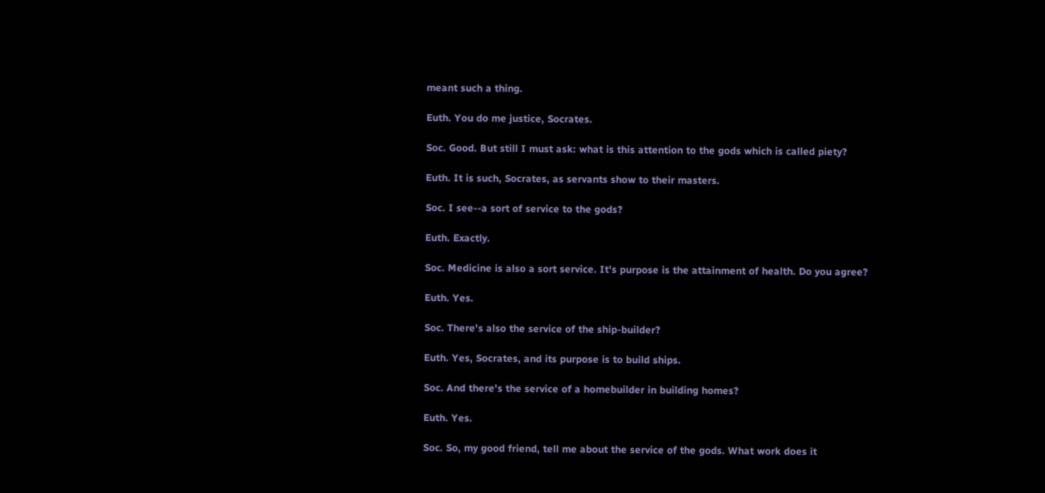meant such a thing.

Euth. You do me justice, Socrates.

Soc. Good. But still I must ask: what is this attention to the gods which is called piety?

Euth. It is such, Socrates, as servants show to their masters.

Soc. I see--a sort of service to the gods?

Euth. Exactly.

Soc. Medicine is also a sort service. It's purpose is the attainment of health. Do you agree?

Euth. Yes.

Soc. There's also the service of the ship-builder?

Euth. Yes, Socrates, and its purpose is to build ships.

Soc. And there's the service of a homebuilder in building homes?

Euth. Yes.

Soc. So, my good friend, tell me about the service of the gods. What work does it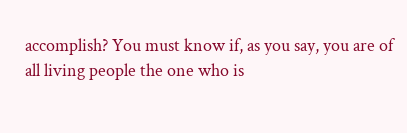accomplish? You must know if, as you say, you are of all living people the one who is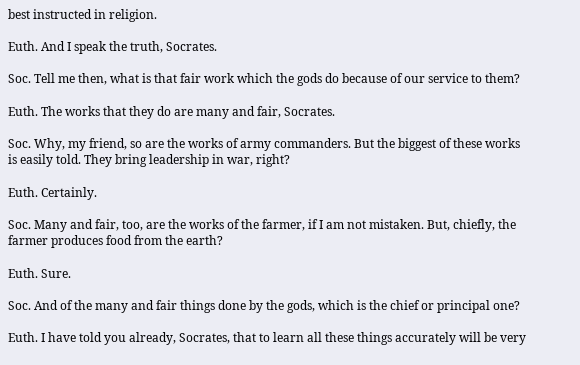best instructed in religion.

Euth. And I speak the truth, Socrates.

Soc. Tell me then, what is that fair work which the gods do because of our service to them?

Euth. The works that they do are many and fair, Socrates.

Soc. Why, my friend, so are the works of army commanders. But the biggest of these works is easily told. They bring leadership in war, right?

Euth. Certainly.

Soc. Many and fair, too, are the works of the farmer, if I am not mistaken. But, chiefly, the farmer produces food from the earth?

Euth. Sure.

Soc. And of the many and fair things done by the gods, which is the chief or principal one?

Euth. I have told you already, Socrates, that to learn all these things accurately will be very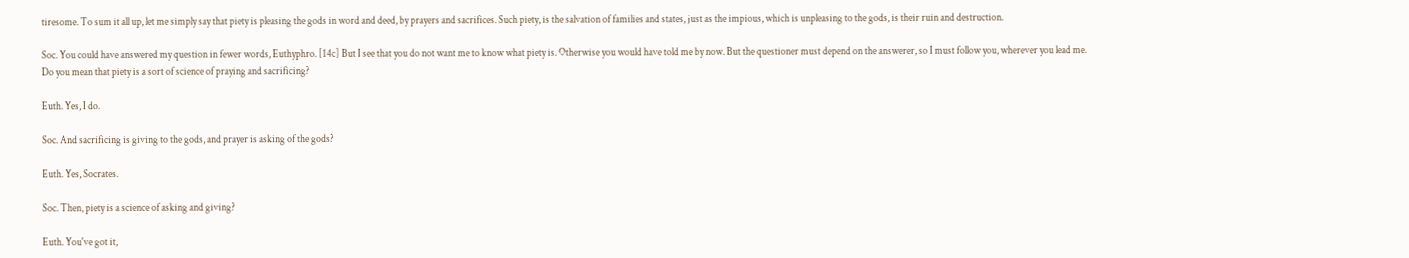tiresome. To sum it all up, let me simply say that piety is pleasing the gods in word and deed, by prayers and sacrifices. Such piety, is the salvation of families and states, just as the impious, which is unpleasing to the gods, is their ruin and destruction.

Soc. You could have answered my question in fewer words, Euthyphro. [14c] But I see that you do not want me to know what piety is. Otherwise you would have told me by now. But the questioner must depend on the answerer, so I must follow you, wherever you lead me. Do you mean that piety is a sort of science of praying and sacrificing?

Euth. Yes, I do.

Soc. And sacrificing is giving to the gods, and prayer is asking of the gods?

Euth. Yes, Socrates.

Soc. Then, piety is a science of asking and giving?

Euth. You've got it,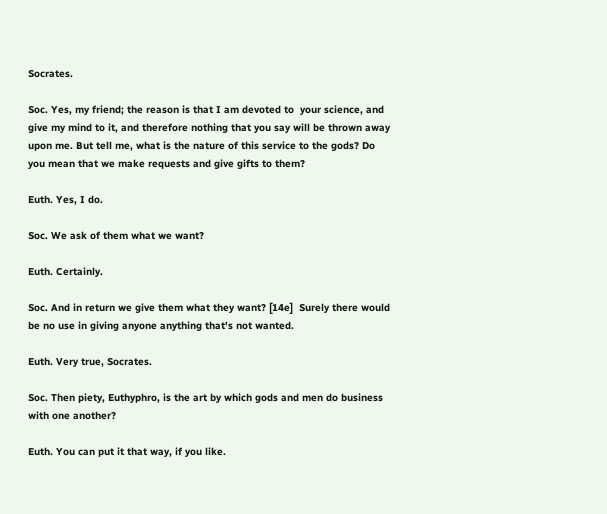Socrates.

Soc. Yes, my friend; the reason is that I am devoted to  your science, and give my mind to it, and therefore nothing that you say will be thrown away upon me. But tell me, what is the nature of this service to the gods? Do you mean that we make requests and give gifts to them?

Euth. Yes, I do.

Soc. We ask of them what we want?

Euth. Certainly.

Soc. And in return we give them what they want? [14e]  Surely there would be no use in giving anyone anything that's not wanted.

Euth. Very true, Socrates.

Soc. Then piety, Euthyphro, is the art by which gods and men do business with one another?

Euth. You can put it that way, if you like.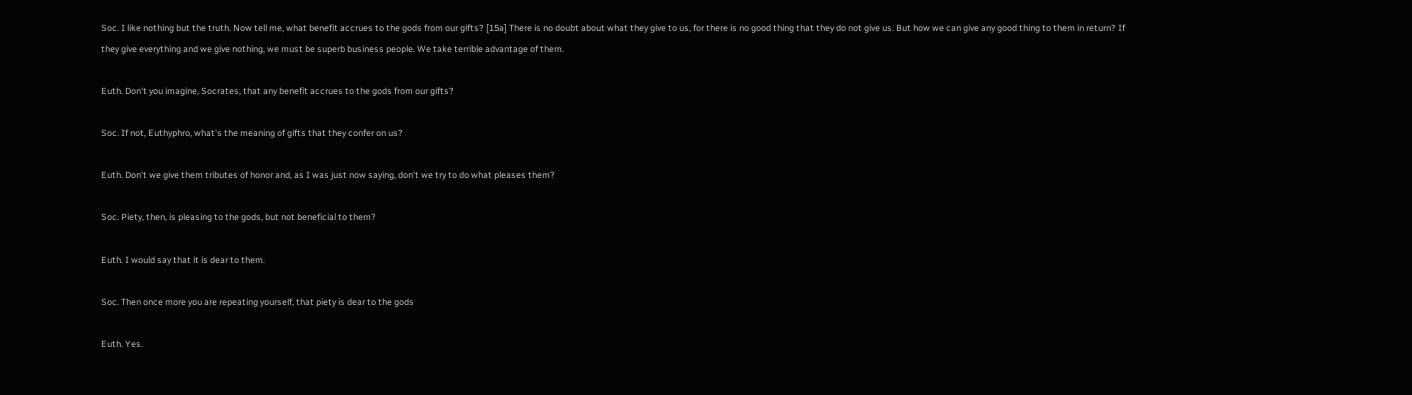Soc. I like nothing but the truth. Now tell me, what benefit accrues to the gods from our gifts? [15a] There is no doubt about what they give to us, for there is no good thing that they do not give us. But how we can give any good thing to them in return? If they give everything and we give nothing, we must be superb business people. We take terrible advantage of them.

Euth. Don't you imagine, Socrates, that any benefit accrues to the gods from our gifts?

Soc. If not, Euthyphro, what's the meaning of gifts that they confer on us?

Euth. Don't we give them tributes of honor and, as I was just now saying, don't we try to do what pleases them?

Soc. Piety, then, is pleasing to the gods, but not beneficial to them?

Euth. I would say that it is dear to them.

Soc. Then once more you are repeating yourself, that piety is dear to the gods

Euth. Yes.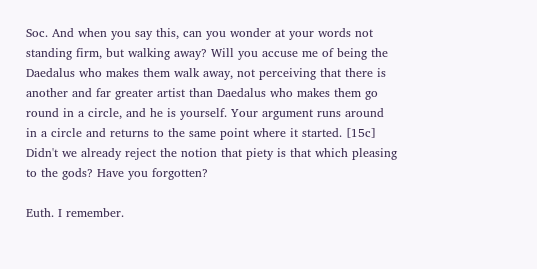Soc. And when you say this, can you wonder at your words not standing firm, but walking away? Will you accuse me of being the Daedalus who makes them walk away, not perceiving that there is another and far greater artist than Daedalus who makes them go round in a circle, and he is yourself. Your argument runs around in a circle and returns to the same point where it started. [15c] Didn't we already reject the notion that piety is that which pleasing to the gods? Have you forgotten?

Euth. I remember.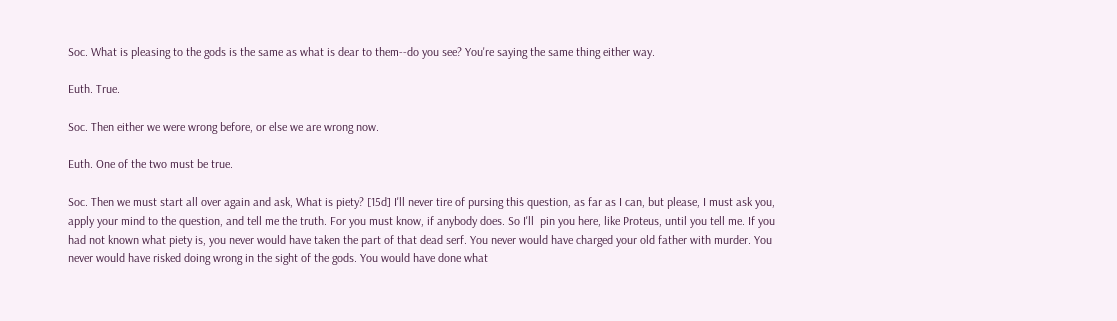Soc. What is pleasing to the gods is the same as what is dear to them--do you see? You're saying the same thing either way.

Euth. True.

Soc. Then either we were wrong before, or else we are wrong now.

Euth. One of the two must be true.

Soc. Then we must start all over again and ask, What is piety? [15d] I'll never tire of pursing this question, as far as I can, but please, I must ask you, apply your mind to the question, and tell me the truth. For you must know, if anybody does. So I'll  pin you here, like Proteus, until you tell me. If you had not known what piety is, you never would have taken the part of that dead serf. You never would have charged your old father with murder. You never would have risked doing wrong in the sight of the gods. You would have done what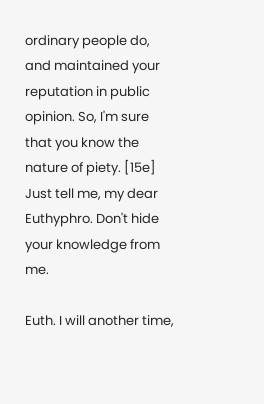ordinary people do, and maintained your reputation in public opinion. So, I'm sure that you know the nature of piety. [15e] Just tell me, my dear Euthyphro. Don't hide your knowledge from me.

Euth. I will another time,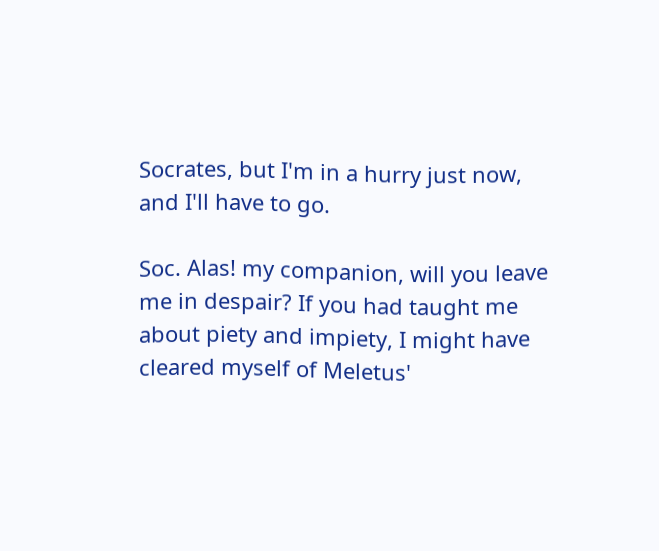Socrates, but I'm in a hurry just now, and I'll have to go.

Soc. Alas! my companion, will you leave me in despair? If you had taught me about piety and impiety, I might have cleared myself of Meletus'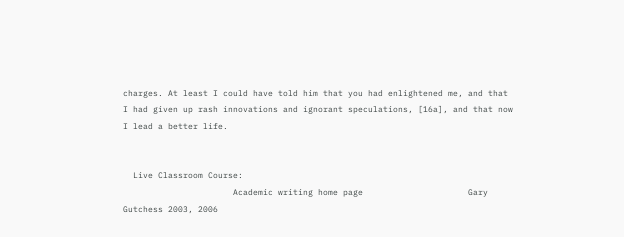charges. At least I could have told him that you had enlightened me, and that I had given up rash innovations and ignorant speculations, [16a], and that now I lead a better life.


  Live Classroom Course:
                      Academic writing home page                     Gary Gutchess 2003, 2006